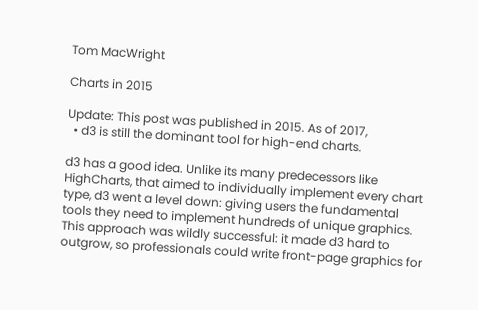Tom MacWright

Charts in 2015

Update: This post was published in 2015. As of 2017,
  • d3 is still the dominant tool for high-end charts.

d3 has a good idea. Unlike its many predecessors like HighCharts, that aimed to individually implement every chart type, d3 went a level down: giving users the fundamental tools they need to implement hundreds of unique graphics. This approach was wildly successful: it made d3 hard to outgrow, so professionals could write front-page graphics for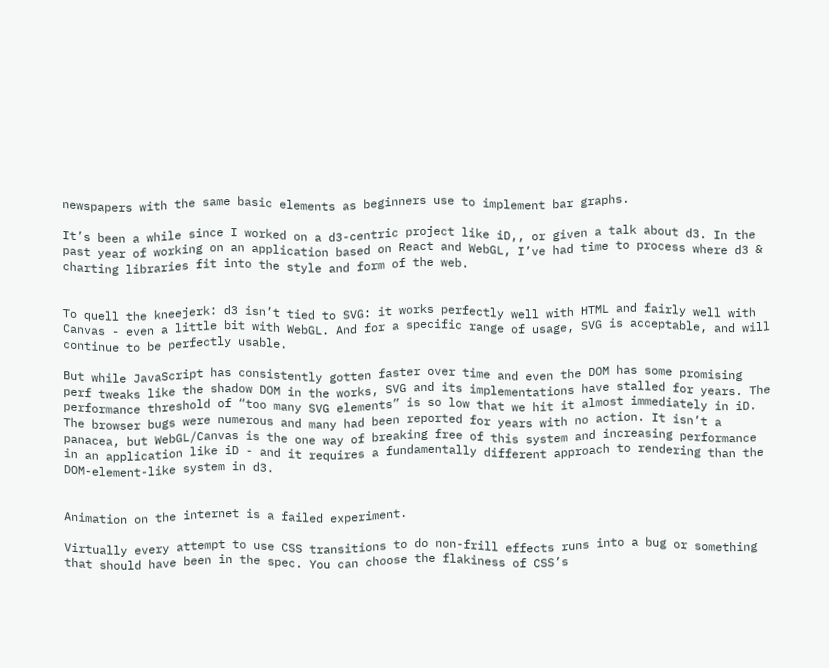newspapers with the same basic elements as beginners use to implement bar graphs.

It’s been a while since I worked on a d3-centric project like iD,, or given a talk about d3. In the past year of working on an application based on React and WebGL, I’ve had time to process where d3 & charting libraries fit into the style and form of the web.


To quell the kneejerk: d3 isn’t tied to SVG: it works perfectly well with HTML and fairly well with Canvas - even a little bit with WebGL. And for a specific range of usage, SVG is acceptable, and will continue to be perfectly usable.

But while JavaScript has consistently gotten faster over time and even the DOM has some promising perf tweaks like the shadow DOM in the works, SVG and its implementations have stalled for years. The performance threshold of “too many SVG elements” is so low that we hit it almost immediately in iD. The browser bugs were numerous and many had been reported for years with no action. It isn’t a panacea, but WebGL/Canvas is the one way of breaking free of this system and increasing performance in an application like iD - and it requires a fundamentally different approach to rendering than the DOM-element-like system in d3.


Animation on the internet is a failed experiment.

Virtually every attempt to use CSS transitions to do non-frill effects runs into a bug or something that should have been in the spec. You can choose the flakiness of CSS’s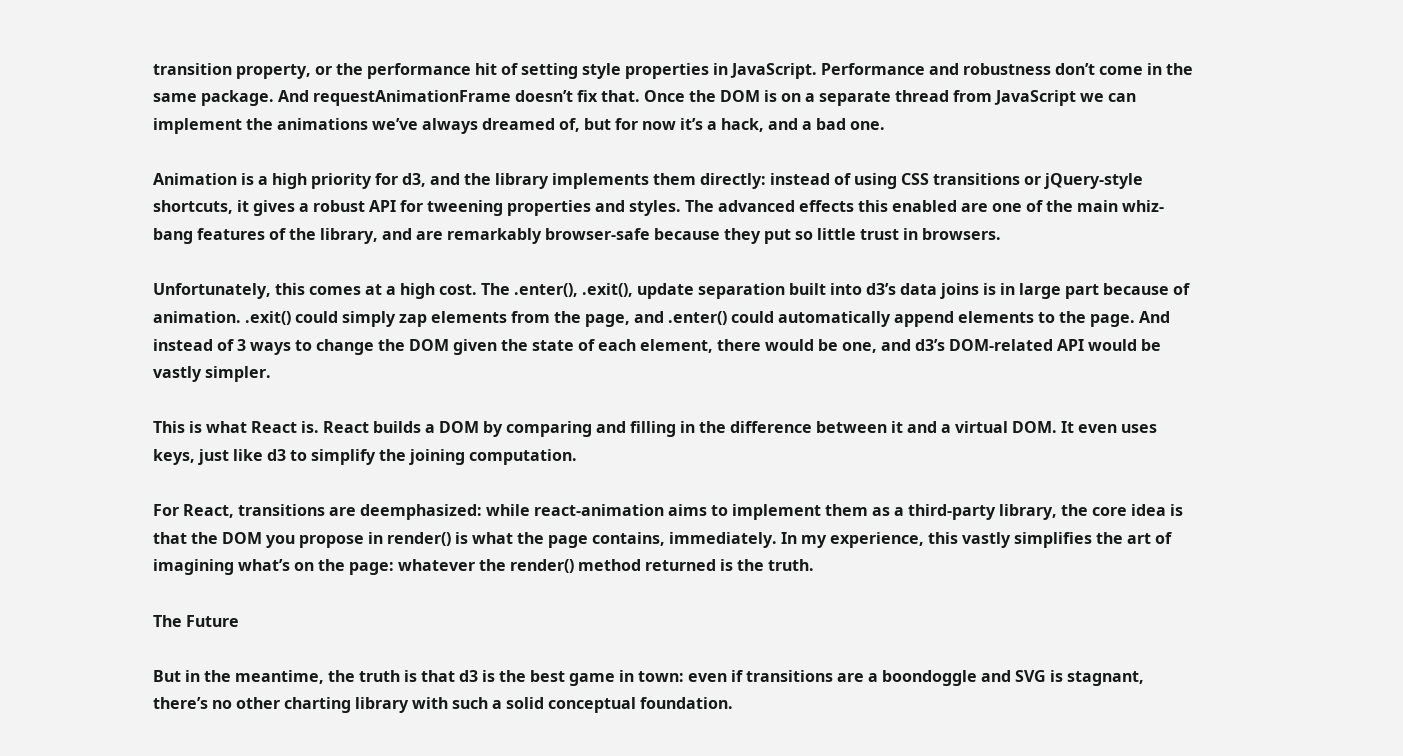transition property, or the performance hit of setting style properties in JavaScript. Performance and robustness don’t come in the same package. And requestAnimationFrame doesn’t fix that. Once the DOM is on a separate thread from JavaScript we can implement the animations we’ve always dreamed of, but for now it’s a hack, and a bad one.

Animation is a high priority for d3, and the library implements them directly: instead of using CSS transitions or jQuery-style shortcuts, it gives a robust API for tweening properties and styles. The advanced effects this enabled are one of the main whiz-bang features of the library, and are remarkably browser-safe because they put so little trust in browsers.

Unfortunately, this comes at a high cost. The .enter(), .exit(), update separation built into d3’s data joins is in large part because of animation. .exit() could simply zap elements from the page, and .enter() could automatically append elements to the page. And instead of 3 ways to change the DOM given the state of each element, there would be one, and d3’s DOM-related API would be vastly simpler.

This is what React is. React builds a DOM by comparing and filling in the difference between it and a virtual DOM. It even uses keys, just like d3 to simplify the joining computation.

For React, transitions are deemphasized: while react-animation aims to implement them as a third-party library, the core idea is that the DOM you propose in render() is what the page contains, immediately. In my experience, this vastly simplifies the art of imagining what’s on the page: whatever the render() method returned is the truth.

The Future

But in the meantime, the truth is that d3 is the best game in town: even if transitions are a boondoggle and SVG is stagnant, there’s no other charting library with such a solid conceptual foundation.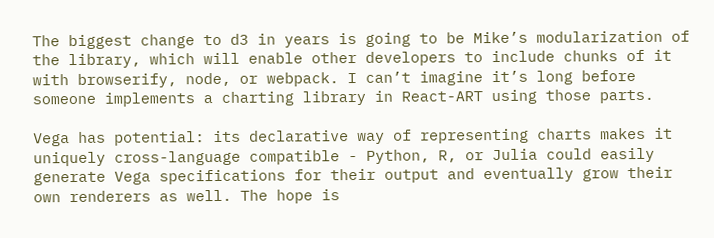The biggest change to d3 in years is going to be Mike’s modularization of the library, which will enable other developers to include chunks of it with browserify, node, or webpack. I can’t imagine it’s long before someone implements a charting library in React-ART using those parts.

Vega has potential: its declarative way of representing charts makes it uniquely cross-language compatible - Python, R, or Julia could easily generate Vega specifications for their output and eventually grow their own renderers as well. The hope is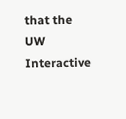that the UW Interactive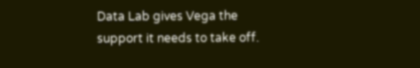Data Lab gives Vega the support it needs to take off.